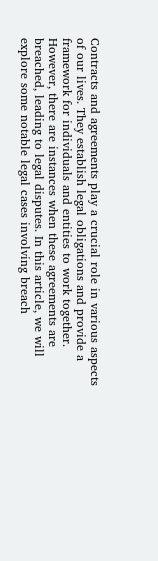Contracts and agreements play a crucial role in various aspects of our lives. They establish legal obligations and provide a framework for individuals and entities to work together. However, there are instances when these agreements are breached, leading to legal disputes. In this article, we will explore some notable legal cases involving breach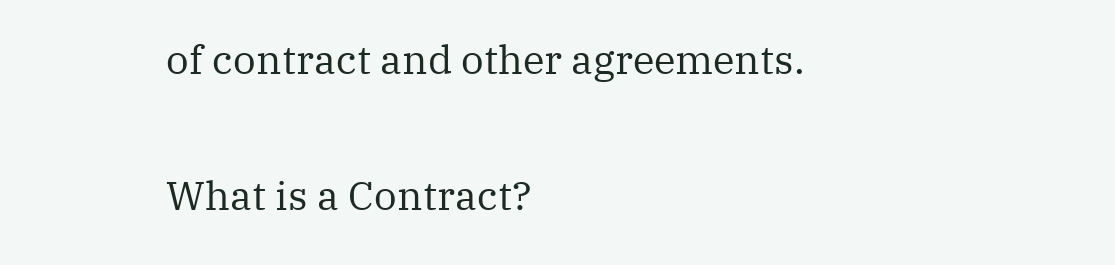of contract and other agreements.

What is a Contract?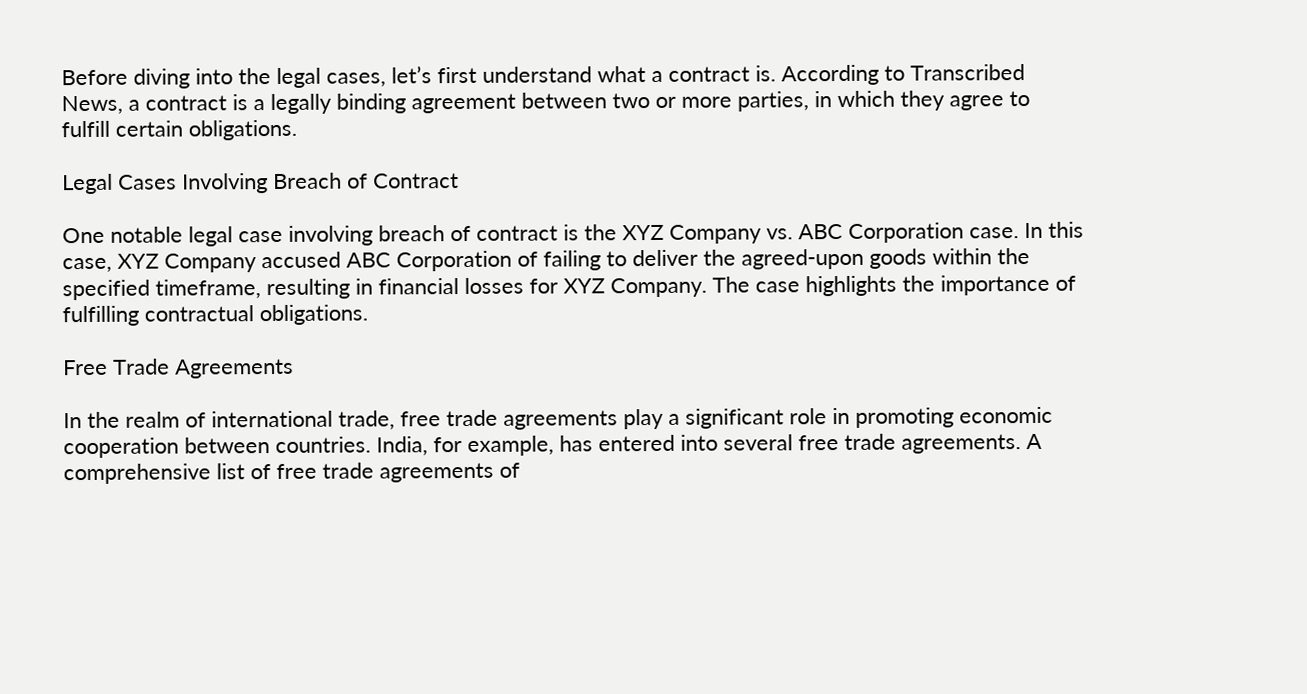Before diving into the legal cases, let’s first understand what a contract is. According to Transcribed News, a contract is a legally binding agreement between two or more parties, in which they agree to fulfill certain obligations.

Legal Cases Involving Breach of Contract

One notable legal case involving breach of contract is the XYZ Company vs. ABC Corporation case. In this case, XYZ Company accused ABC Corporation of failing to deliver the agreed-upon goods within the specified timeframe, resulting in financial losses for XYZ Company. The case highlights the importance of fulfilling contractual obligations.

Free Trade Agreements

In the realm of international trade, free trade agreements play a significant role in promoting economic cooperation between countries. India, for example, has entered into several free trade agreements. A comprehensive list of free trade agreements of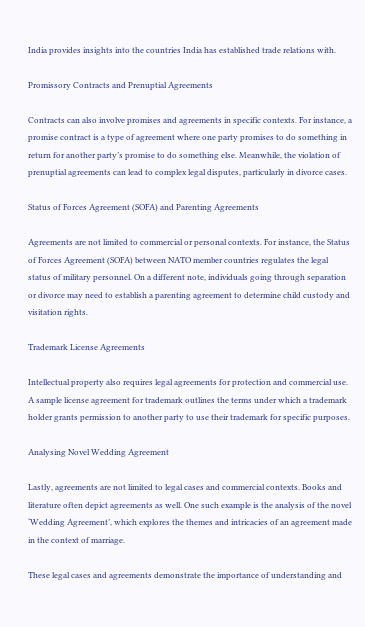India provides insights into the countries India has established trade relations with.

Promissory Contracts and Prenuptial Agreements

Contracts can also involve promises and agreements in specific contexts. For instance, a promise contract is a type of agreement where one party promises to do something in return for another party’s promise to do something else. Meanwhile, the violation of prenuptial agreements can lead to complex legal disputes, particularly in divorce cases.

Status of Forces Agreement (SOFA) and Parenting Agreements

Agreements are not limited to commercial or personal contexts. For instance, the Status of Forces Agreement (SOFA) between NATO member countries regulates the legal status of military personnel. On a different note, individuals going through separation or divorce may need to establish a parenting agreement to determine child custody and visitation rights.

Trademark License Agreements

Intellectual property also requires legal agreements for protection and commercial use. A sample license agreement for trademark outlines the terms under which a trademark holder grants permission to another party to use their trademark for specific purposes.

Analysing Novel Wedding Agreement

Lastly, agreements are not limited to legal cases and commercial contexts. Books and literature often depict agreements as well. One such example is the analysis of the novel ‘Wedding Agreement’, which explores the themes and intricacies of an agreement made in the context of marriage.

These legal cases and agreements demonstrate the importance of understanding and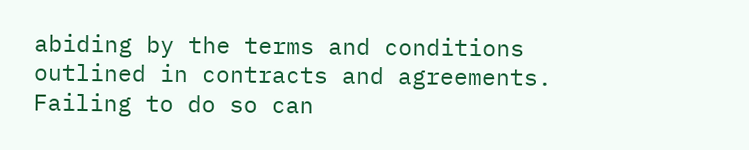abiding by the terms and conditions outlined in contracts and agreements. Failing to do so can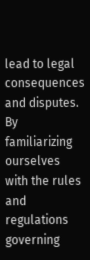lead to legal consequences and disputes. By familiarizing ourselves with the rules and regulations governing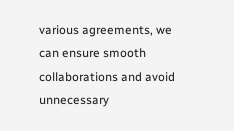various agreements, we can ensure smooth collaborations and avoid unnecessary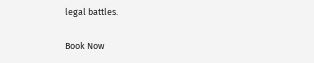legal battles.

Book Now